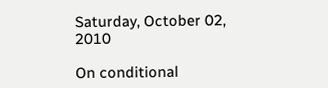Saturday, October 02, 2010

On conditional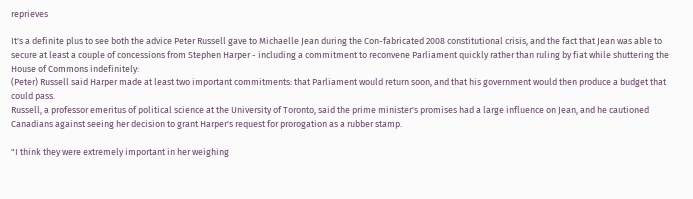reprieves

It's a definite plus to see both the advice Peter Russell gave to Michaelle Jean during the Con-fabricated 2008 constitutional crisis, and the fact that Jean was able to secure at least a couple of concessions from Stephen Harper - including a commitment to reconvene Parliament quickly rather than ruling by fiat while shuttering the House of Commons indefinitely:
(Peter) Russell said Harper made at least two important commitments: that Parliament would return soon, and that his government would then produce a budget that could pass.
Russell, a professor emeritus of political science at the University of Toronto, said the prime minister's promises had a large influence on Jean, and he cautioned Canadians against seeing her decision to grant Harper's request for prorogation as a rubber stamp.

"I think they were extremely important in her weighing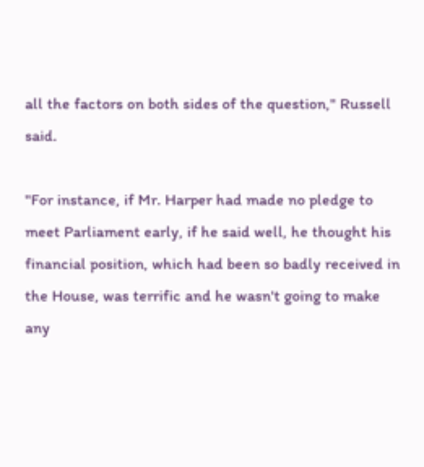all the factors on both sides of the question," Russell said.

"For instance, if Mr. Harper had made no pledge to meet Parliament early, if he said well, he thought his financial position, which had been so badly received in the House, was terrific and he wasn't going to make any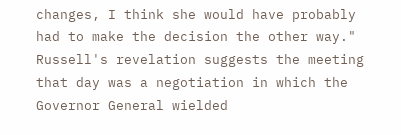changes, I think she would have probably had to make the decision the other way."
Russell's revelation suggests the meeting that day was a negotiation in which the Governor General wielded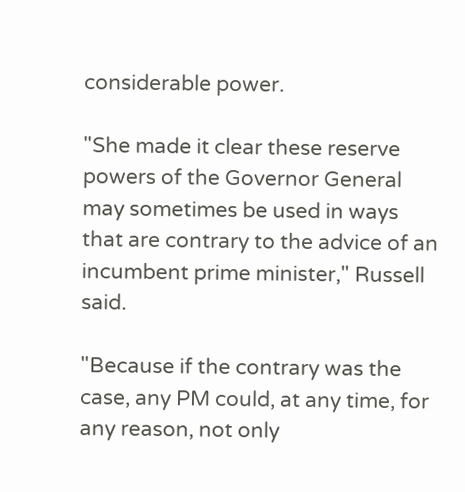considerable power.

"She made it clear these reserve powers of the Governor General may sometimes be used in ways that are contrary to the advice of an incumbent prime minister," Russell said.

"Because if the contrary was the case, any PM could, at any time, for any reason, not only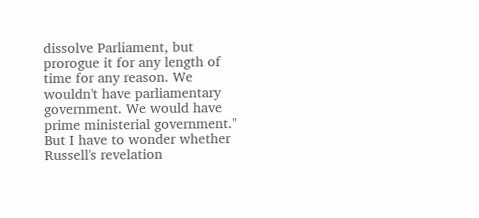dissolve Parliament, but prorogue it for any length of time for any reason. We wouldn't have parliamentary government. We would have prime ministerial government."
But I have to wonder whether Russell's revelation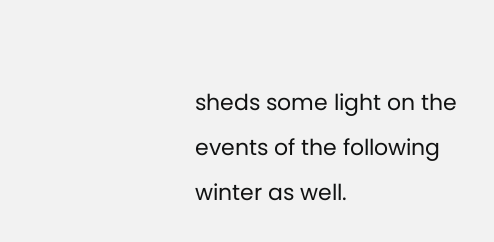sheds some light on the events of the following winter as well.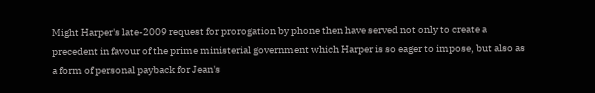Might Harper's late-2009 request for prorogation by phone then have served not only to create a precedent in favour of the prime ministerial government which Harper is so eager to impose, but also as a form of personal payback for Jean's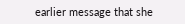earlier message that she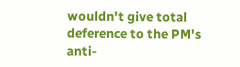wouldn't give total deference to the PM's anti-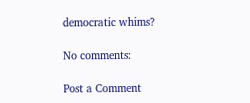democratic whims?

No comments:

Post a Comment